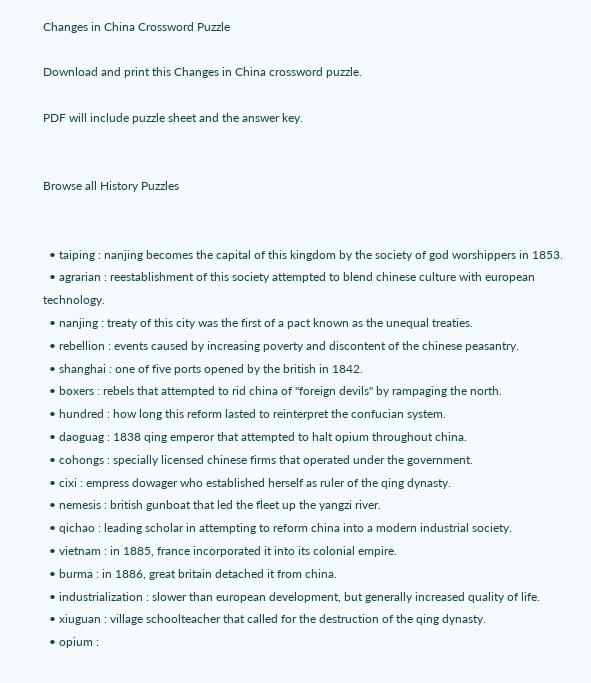Changes in China Crossword Puzzle

Download and print this Changes in China crossword puzzle.

PDF will include puzzle sheet and the answer key.


Browse all History Puzzles


  • taiping : nanjing becomes the capital of this kingdom by the society of god worshippers in 1853.
  • agrarian : reestablishment of this society attempted to blend chinese culture with european technology.
  • nanjing : treaty of this city was the first of a pact known as the unequal treaties.
  • rebellion : events caused by increasing poverty and discontent of the chinese peasantry.
  • shanghai : one of five ports opened by the british in 1842.
  • boxers : rebels that attempted to rid china of "foreign devils" by rampaging the north.
  • hundred : how long this reform lasted to reinterpret the confucian system.
  • daoguag : 1838 qing emperor that attempted to halt opium throughout china.
  • cohongs : specially licensed chinese firms that operated under the government.
  • cixi : empress dowager who established herself as ruler of the qing dynasty.
  • nemesis : british gunboat that led the fleet up the yangzi river.
  • qichao : leading scholar in attempting to reform china into a modern industrial society.
  • vietnam : in 1885, france incorporated it into its colonial empire.
  • burma : in 1886, great britain detached it from china.
  • industrialization : slower than european development, but generally increased quality of life.
  • xiuguan : village schoolteacher that called for the destruction of the qing dynasty.
  • opium :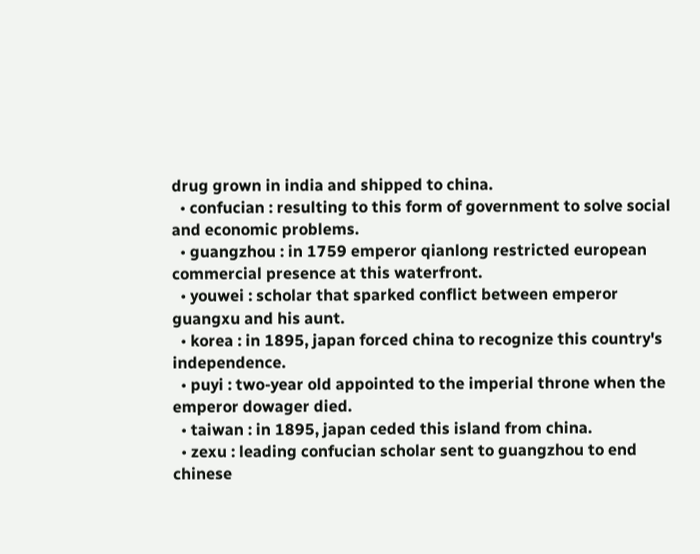drug grown in india and shipped to china.
  • confucian : resulting to this form of government to solve social and economic problems.
  • guangzhou : in 1759 emperor qianlong restricted european commercial presence at this waterfront.
  • youwei : scholar that sparked conflict between emperor guangxu and his aunt.
  • korea : in 1895, japan forced china to recognize this country's independence.
  • puyi : two-year old appointed to the imperial throne when the emperor dowager died.
  • taiwan : in 1895, japan ceded this island from china.
  • zexu : leading confucian scholar sent to guangzhou to end chinese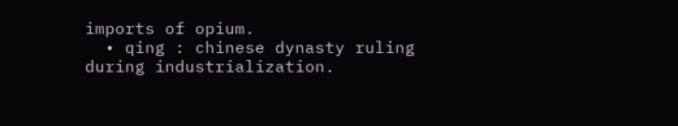imports of opium.
  • qing : chinese dynasty ruling during industrialization.